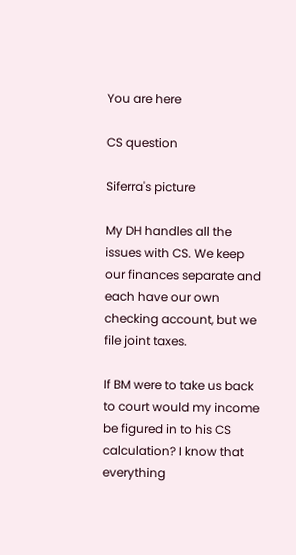You are here

CS question

Siferra's picture

My DH handles all the issues with CS. We keep our finances separate and each have our own checking account, but we file joint taxes.

If BM were to take us back to court would my income be figured in to his CS calculation? I know that everything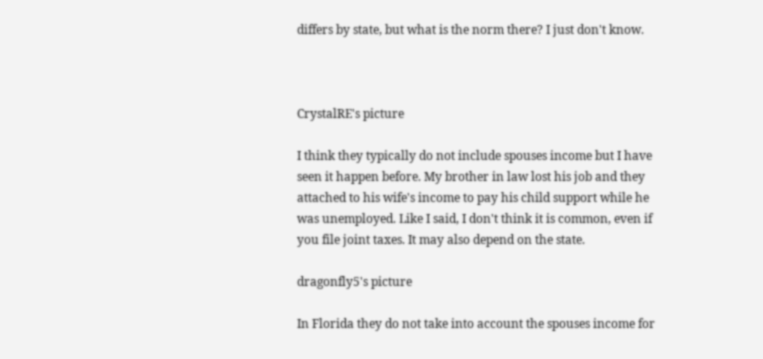differs by state, but what is the norm there? I just don't know.



CrystalRE's picture

I think they typically do not include spouses income but I have seen it happen before. My brother in law lost his job and they attached to his wife's income to pay his child support while he was unemployed. Like I said, I don't think it is common, even if you file joint taxes. It may also depend on the state.

dragonfly5's picture

In Florida they do not take into account the spouses income for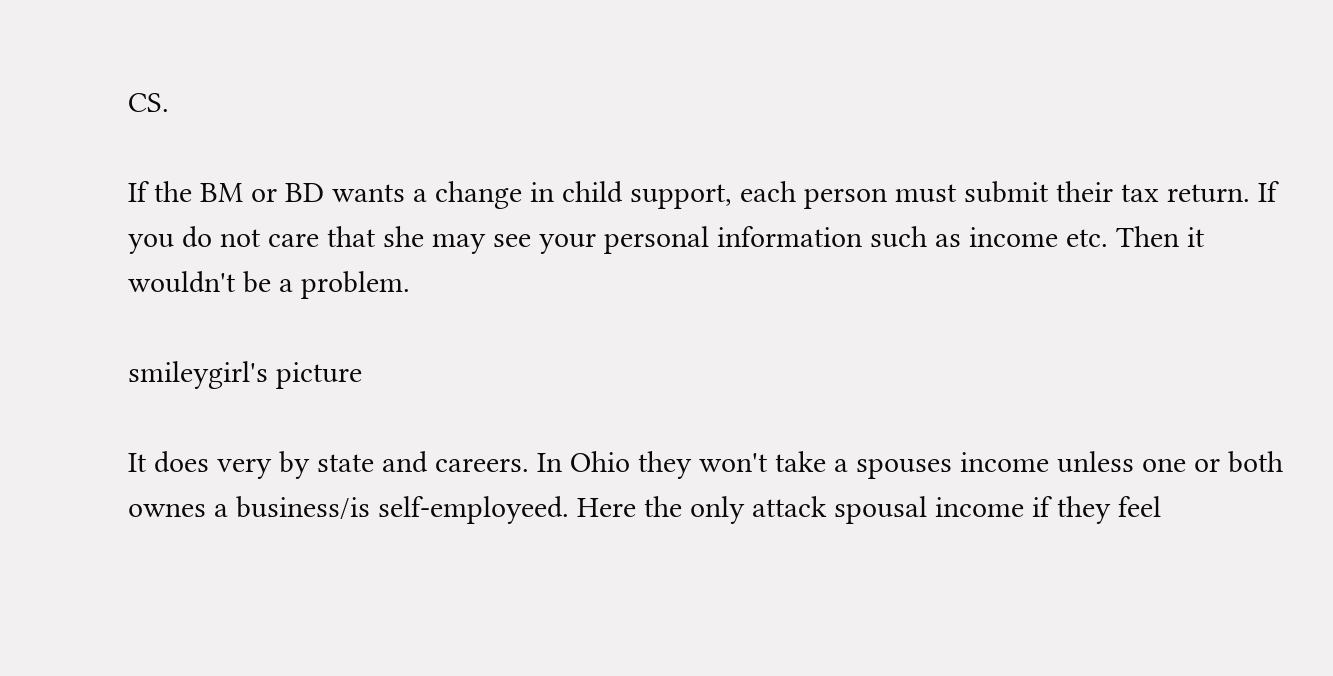CS.

If the BM or BD wants a change in child support, each person must submit their tax return. If you do not care that she may see your personal information such as income etc. Then it wouldn't be a problem.

smileygirl's picture

It does very by state and careers. In Ohio they won't take a spouses income unless one or both ownes a business/is self-employeed. Here the only attack spousal income if they feel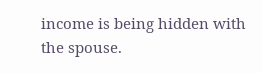income is being hidden with the spouse.